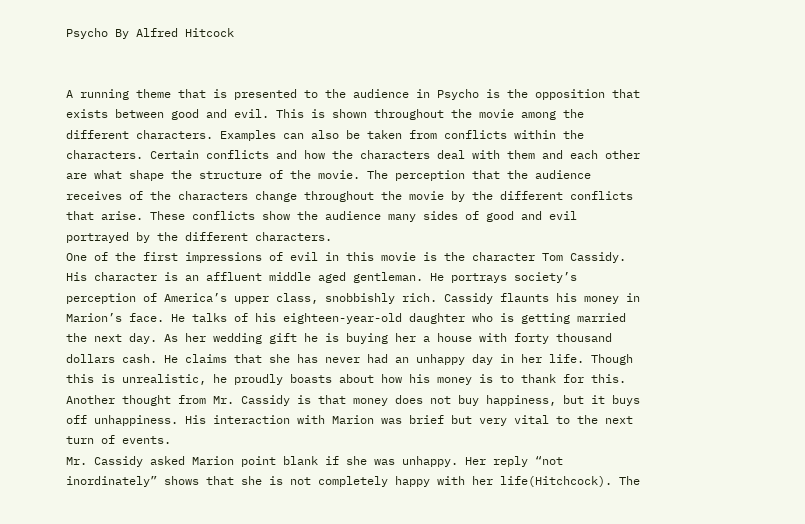Psycho By Alfred Hitcock


A running theme that is presented to the audience in Psycho is the opposition that exists between good and evil. This is shown throughout the movie among the different characters. Examples can also be taken from conflicts within the characters. Certain conflicts and how the characters deal with them and each other are what shape the structure of the movie. The perception that the audience receives of the characters change throughout the movie by the different conflicts that arise. These conflicts show the audience many sides of good and evil portrayed by the different characters.
One of the first impressions of evil in this movie is the character Tom Cassidy. His character is an affluent middle aged gentleman. He portrays society’s perception of America’s upper class, snobbishly rich. Cassidy flaunts his money in Marion’s face. He talks of his eighteen-year-old daughter who is getting married the next day. As her wedding gift he is buying her a house with forty thousand dollars cash. He claims that she has never had an unhappy day in her life. Though this is unrealistic, he proudly boasts about how his money is to thank for this. Another thought from Mr. Cassidy is that money does not buy happiness, but it buys off unhappiness. His interaction with Marion was brief but very vital to the next turn of events.
Mr. Cassidy asked Marion point blank if she was unhappy. Her reply “not inordinately” shows that she is not completely happy with her life(Hitchcock). The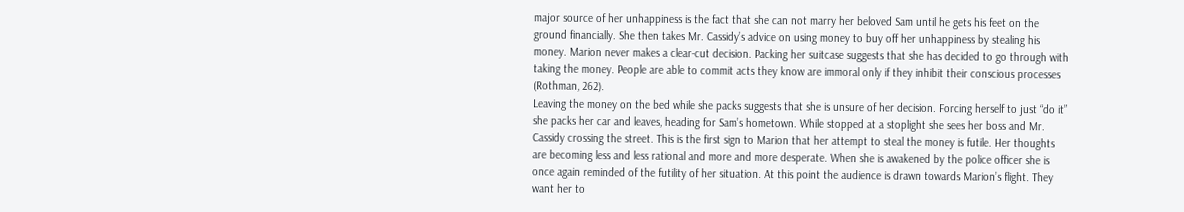major source of her unhappiness is the fact that she can not marry her beloved Sam until he gets his feet on the ground financially. She then takes Mr. Cassidy’s advice on using money to buy off her unhappiness by stealing his money. Marion never makes a clear-cut decision. Packing her suitcase suggests that she has decided to go through with taking the money. People are able to commit acts they know are immoral only if they inhibit their conscious processes (Rothman, 262).
Leaving the money on the bed while she packs suggests that she is unsure of her decision. Forcing herself to just “do it” she packs her car and leaves, heading for Sam’s hometown. While stopped at a stoplight she sees her boss and Mr. Cassidy crossing the street. This is the first sign to Marion that her attempt to steal the money is futile. Her thoughts are becoming less and less rational and more and more desperate. When she is awakened by the police officer she is once again reminded of the futility of her situation. At this point the audience is drawn towards Marion’s flight. They want her to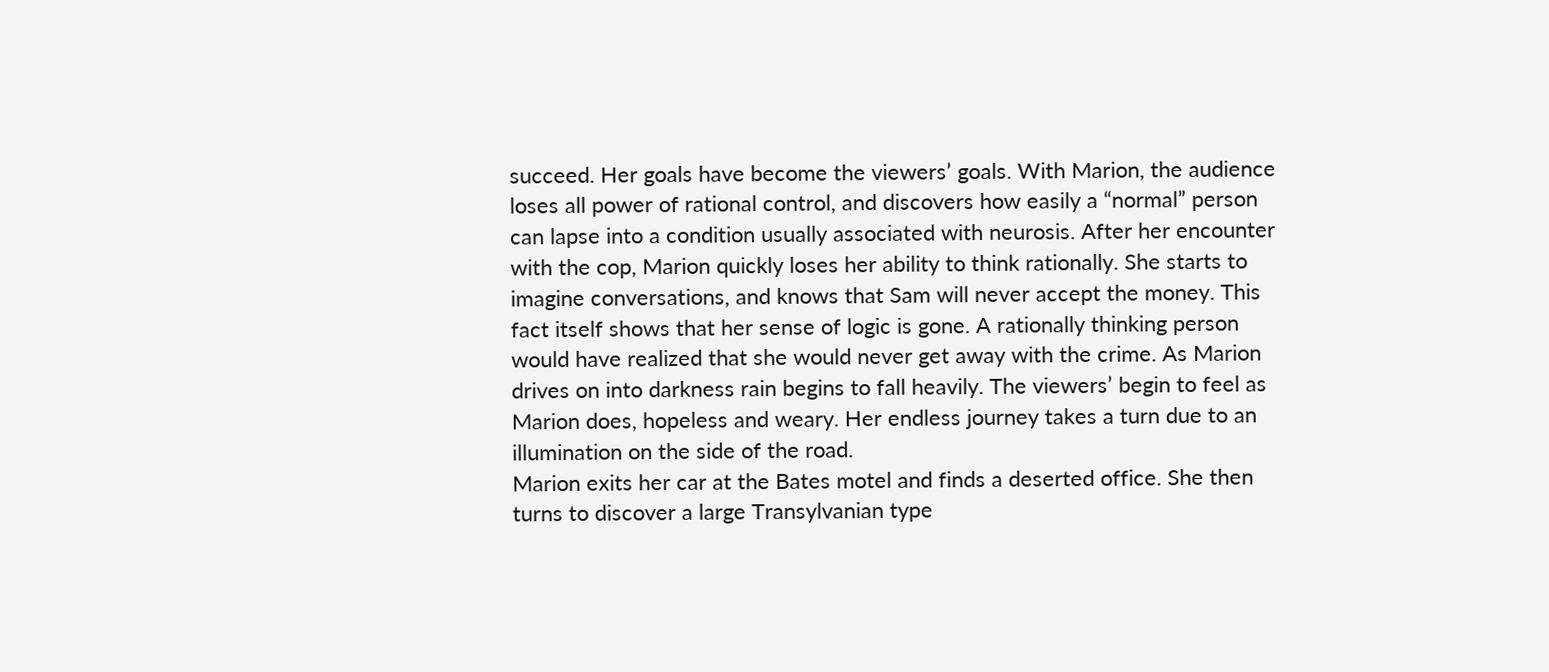succeed. Her goals have become the viewers’ goals. With Marion, the audience loses all power of rational control, and discovers how easily a “normal” person can lapse into a condition usually associated with neurosis. After her encounter with the cop, Marion quickly loses her ability to think rationally. She starts to imagine conversations, and knows that Sam will never accept the money. This fact itself shows that her sense of logic is gone. A rationally thinking person would have realized that she would never get away with the crime. As Marion drives on into darkness rain begins to fall heavily. The viewers’ begin to feel as Marion does, hopeless and weary. Her endless journey takes a turn due to an illumination on the side of the road.
Marion exits her car at the Bates motel and finds a deserted office. She then turns to discover a large Transylvanian type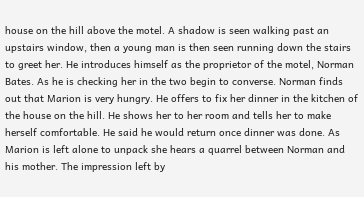house on the hill above the motel. A shadow is seen walking past an upstairs window, then a young man is then seen running down the stairs to greet her. He introduces himself as the proprietor of the motel, Norman Bates. As he is checking her in the two begin to converse. Norman finds out that Marion is very hungry. He offers to fix her dinner in the kitchen of the house on the hill. He shows her to her room and tells her to make herself comfortable. He said he would return once dinner was done. As Marion is left alone to unpack she hears a quarrel between Norman and his mother. The impression left by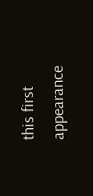this first appearance